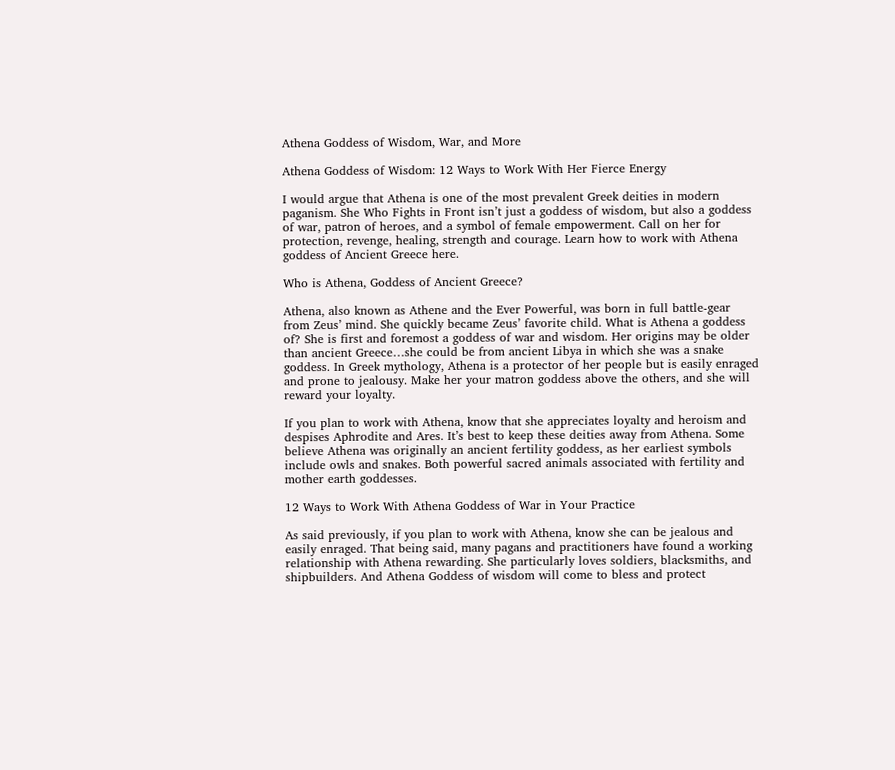Athena Goddess of Wisdom, War, and More

Athena Goddess of Wisdom: 12 Ways to Work With Her Fierce Energy

I would argue that Athena is one of the most prevalent Greek deities in modern paganism. She Who Fights in Front isn’t just a goddess of wisdom, but also a goddess of war, patron of heroes, and a symbol of female empowerment. Call on her for protection, revenge, healing, strength and courage. Learn how to work with Athena goddess of Ancient Greece here.

Who is Athena, Goddess of Ancient Greece?

Athena, also known as Athene and the Ever Powerful, was born in full battle-gear from Zeus’ mind. She quickly became Zeus’ favorite child. What is Athena a goddess of? She is first and foremost a goddess of war and wisdom. Her origins may be older than ancient Greece…she could be from ancient Libya in which she was a snake goddess. In Greek mythology, Athena is a protector of her people but is easily enraged and prone to jealousy. Make her your matron goddess above the others, and she will reward your loyalty.

If you plan to work with Athena, know that she appreciates loyalty and heroism and despises Aphrodite and Ares. It’s best to keep these deities away from Athena. Some believe Athena was originally an ancient fertility goddess, as her earliest symbols include owls and snakes. Both powerful sacred animals associated with fertility and mother earth goddesses.

12 Ways to Work With Athena Goddess of War in Your Practice

As said previously, if you plan to work with Athena, know she can be jealous and easily enraged. That being said, many pagans and practitioners have found a working relationship with Athena rewarding. She particularly loves soldiers, blacksmiths, and shipbuilders. And Athena Goddess of wisdom will come to bless and protect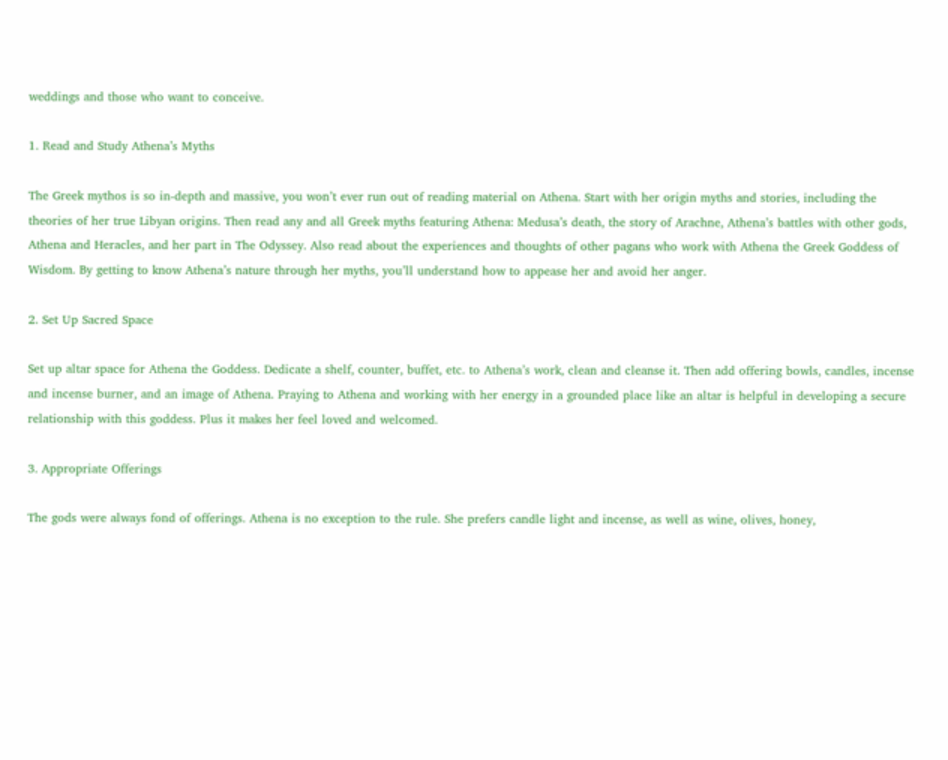weddings and those who want to conceive.

1. Read and Study Athena’s Myths

The Greek mythos is so in-depth and massive, you won’t ever run out of reading material on Athena. Start with her origin myths and stories, including the theories of her true Libyan origins. Then read any and all Greek myths featuring Athena: Medusa’s death, the story of Arachne, Athena’s battles with other gods, Athena and Heracles, and her part in The Odyssey. Also read about the experiences and thoughts of other pagans who work with Athena the Greek Goddess of Wisdom. By getting to know Athena’s nature through her myths, you’ll understand how to appease her and avoid her anger.

2. Set Up Sacred Space

Set up altar space for Athena the Goddess. Dedicate a shelf, counter, buffet, etc. to Athena’s work, clean and cleanse it. Then add offering bowls, candles, incense and incense burner, and an image of Athena. Praying to Athena and working with her energy in a grounded place like an altar is helpful in developing a secure relationship with this goddess. Plus it makes her feel loved and welcomed.

3. Appropriate Offerings

The gods were always fond of offerings. Athena is no exception to the rule. She prefers candle light and incense, as well as wine, olives, honey,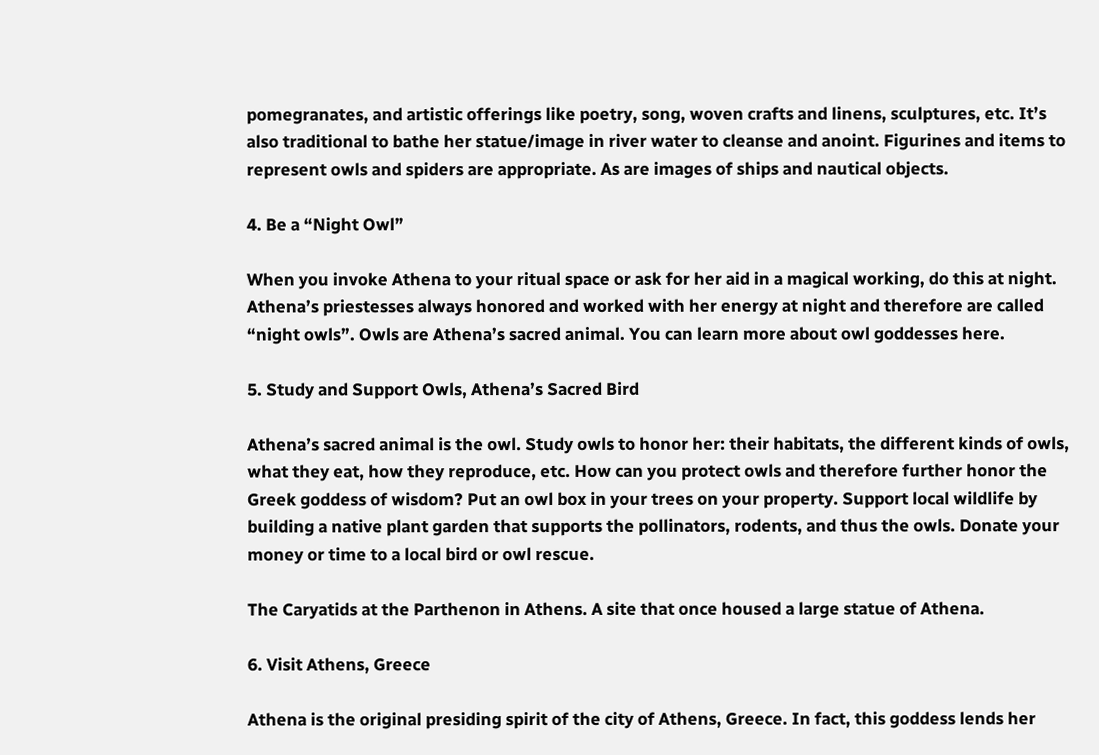pomegranates, and artistic offerings like poetry, song, woven crafts and linens, sculptures, etc. It’s also traditional to bathe her statue/image in river water to cleanse and anoint. Figurines and items to represent owls and spiders are appropriate. As are images of ships and nautical objects.

4. Be a “Night Owl”

When you invoke Athena to your ritual space or ask for her aid in a magical working, do this at night. Athena’s priestesses always honored and worked with her energy at night and therefore are called “night owls”. Owls are Athena’s sacred animal. You can learn more about owl goddesses here.

5. Study and Support Owls, Athena’s Sacred Bird

Athena’s sacred animal is the owl. Study owls to honor her: their habitats, the different kinds of owls, what they eat, how they reproduce, etc. How can you protect owls and therefore further honor the Greek goddess of wisdom? Put an owl box in your trees on your property. Support local wildlife by building a native plant garden that supports the pollinators, rodents, and thus the owls. Donate your money or time to a local bird or owl rescue.

The Caryatids at the Parthenon in Athens. A site that once housed a large statue of Athena.

6. Visit Athens, Greece

Athena is the original presiding spirit of the city of Athens, Greece. In fact, this goddess lends her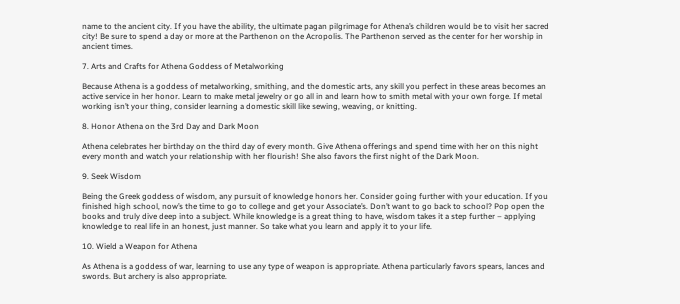name to the ancient city. If you have the ability, the ultimate pagan pilgrimage for Athena’s children would be to visit her sacred city! Be sure to spend a day or more at the Parthenon on the Acropolis. The Parthenon served as the center for her worship in ancient times.

7. Arts and Crafts for Athena Goddess of Metalworking

Because Athena is a goddess of metalworking, smithing, and the domestic arts, any skill you perfect in these areas becomes an active service in her honor. Learn to make metal jewelry or go all in and learn how to smith metal with your own forge. If metal working isn’t your thing, consider learning a domestic skill like sewing, weaving, or knitting.

8. Honor Athena on the 3rd Day and Dark Moon

Athena celebrates her birthday on the third day of every month. Give Athena offerings and spend time with her on this night every month and watch your relationship with her flourish! She also favors the first night of the Dark Moon.

9. Seek Wisdom

Being the Greek goddess of wisdom, any pursuit of knowledge honors her. Consider going further with your education. If you finished high school, now’s the time to go to college and get your Associate’s. Don’t want to go back to school? Pop open the books and truly dive deep into a subject. While knowledge is a great thing to have, wisdom takes it a step further – applying knowledge to real life in an honest, just manner. So take what you learn and apply it to your life.

10. Wield a Weapon for Athena

As Athena is a goddess of war, learning to use any type of weapon is appropriate. Athena particularly favors spears, lances and swords. But archery is also appropriate.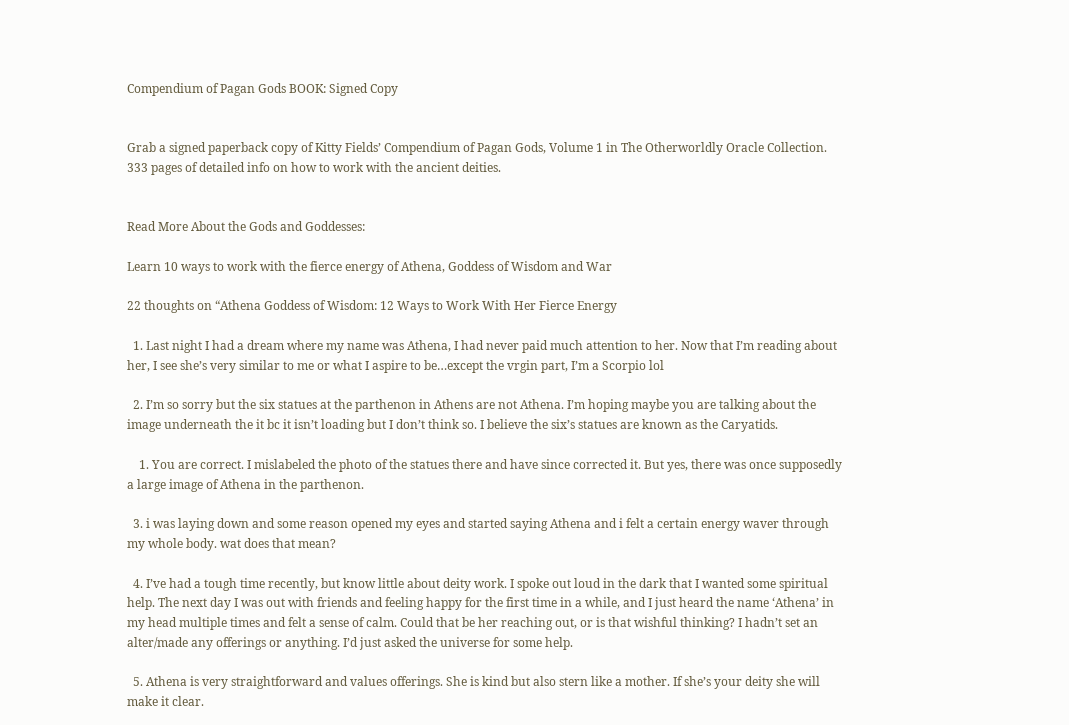Compendium of Pagan Gods BOOK: Signed Copy


Grab a signed paperback copy of Kitty Fields’ Compendium of Pagan Gods, Volume 1 in The Otherworldly Oracle Collection. 333 pages of detailed info on how to work with the ancient deities.


Read More About the Gods and Goddesses:

Learn 10 ways to work with the fierce energy of Athena, Goddess of Wisdom and War

22 thoughts on “Athena Goddess of Wisdom: 12 Ways to Work With Her Fierce Energy

  1. Last night I had a dream where my name was Athena, I had never paid much attention to her. Now that I’m reading about her, I see she’s very similar to me or what I aspire to be…except the vrgin part, I’m a Scorpio lol

  2. I’m so sorry but the six statues at the parthenon in Athens are not Athena. I’m hoping maybe you are talking about the image underneath the it bc it isn’t loading but I don’t think so. I believe the six’s statues are known as the Caryatids.

    1. You are correct. I mislabeled the photo of the statues there and have since corrected it. But yes, there was once supposedly a large image of Athena in the parthenon.

  3. i was laying down and some reason opened my eyes and started saying Athena and i felt a certain energy waver through my whole body. wat does that mean?

  4. I’ve had a tough time recently, but know little about deity work. I spoke out loud in the dark that I wanted some spiritual help. The next day I was out with friends and feeling happy for the first time in a while, and I just heard the name ‘Athena’ in my head multiple times and felt a sense of calm. Could that be her reaching out, or is that wishful thinking? I hadn’t set an alter/made any offerings or anything. I’d just asked the universe for some help.

  5. Athena is very straightforward and values offerings. She is kind but also stern like a mother. If she’s your deity she will make it clear.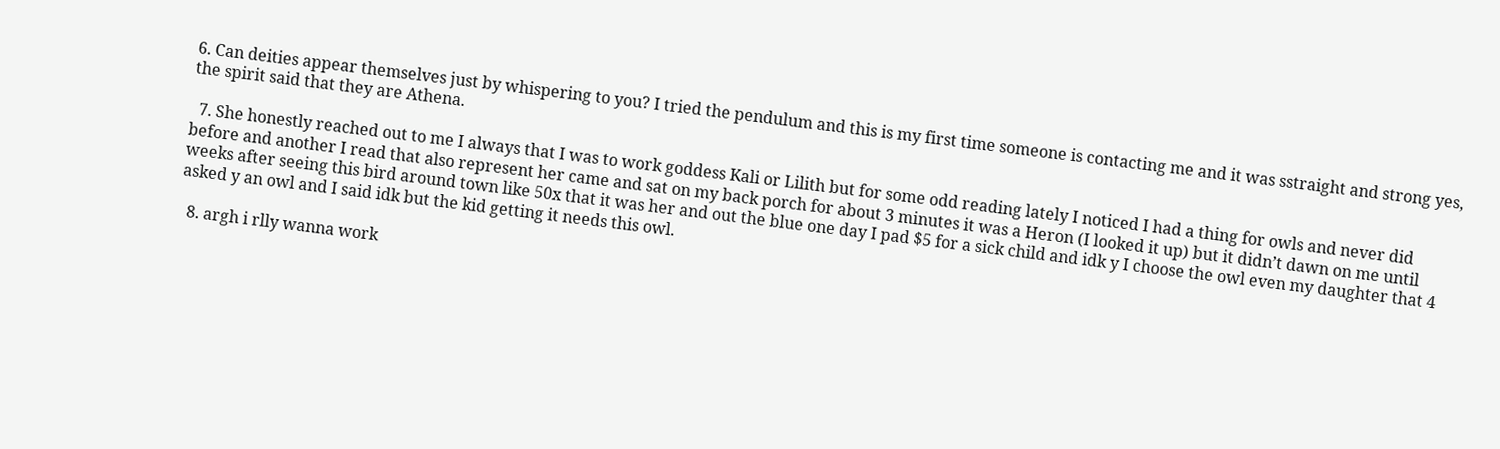6. Can deities appear themselves just by whispering to you? I tried the pendulum and this is my first time someone is contacting me and it was sstraight and strong yes, the spirit said that they are Athena.

  7. She honestly reached out to me I always that I was to work goddess Kali or Lilith but for some odd reading lately I noticed I had a thing for owls and never did before and another I read that also represent her came and sat on my back porch for about 3 minutes it was a Heron (I looked it up) but it didn’t dawn on me until weeks after seeing this bird around town like 50x that it was her and out the blue one day I pad $5 for a sick child and idk y I choose the owl even my daughter that 4 asked y an owl and I said idk but the kid getting it needs this owl.

  8. argh i rlly wanna work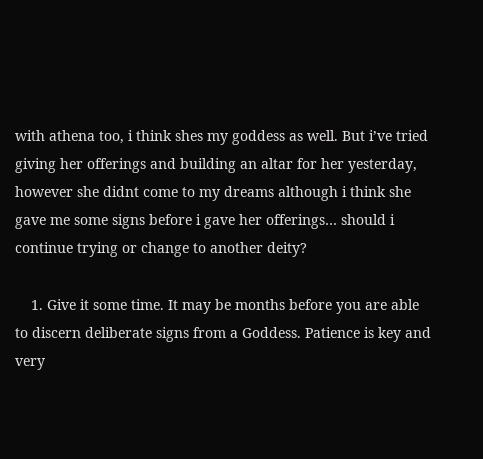with athena too, i think shes my goddess as well. But i’ve tried giving her offerings and building an altar for her yesterday, however she didnt come to my dreams although i think she gave me some signs before i gave her offerings… should i continue trying or change to another deity?

    1. Give it some time. It may be months before you are able to discern deliberate signs from a Goddess. Patience is key and very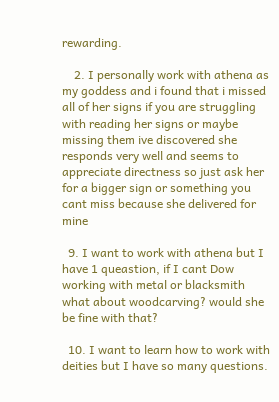rewarding.

    2. I personally work with athena as my goddess and i found that i missed all of her signs if you are struggling with reading her signs or maybe missing them ive discovered she responds very well and seems to appreciate directness so just ask her for a bigger sign or something you cant miss because she delivered for mine

  9. I want to work with athena but I have 1 queastion, if I cant Dow working with metal or blacksmith what about woodcarving? would she be fine with that?

  10. I want to learn how to work with deities but I have so many questions.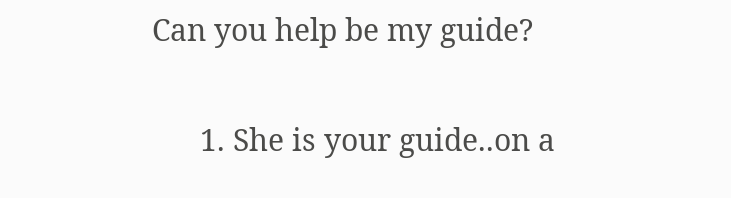Can you help be my guide?

      1. She is your guide..on a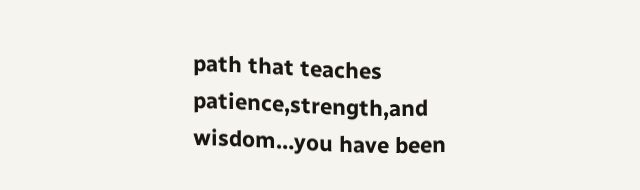path that teaches patience,strength,and wisdom…you have been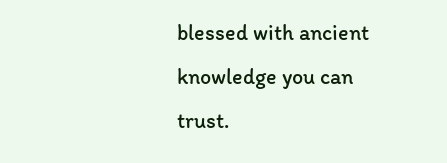blessed with ancient knowledge you can trust.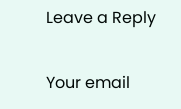Leave a Reply

Your email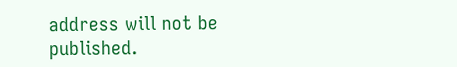address will not be published.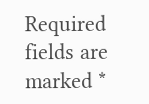Required fields are marked *